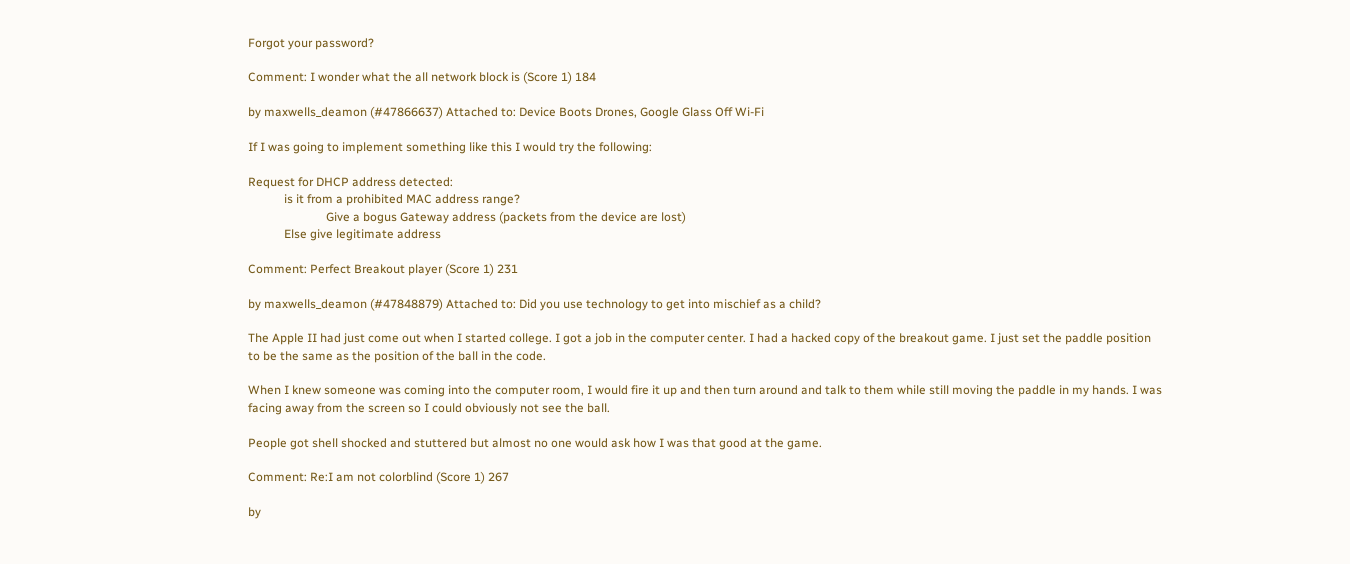Forgot your password?

Comment: I wonder what the all network block is (Score 1) 184

by maxwells_deamon (#47866637) Attached to: Device Boots Drones, Google Glass Off Wi-Fi

If I was going to implement something like this I would try the following:

Request for DHCP address detected:
            is it from a prohibited MAC address range?
                          Give a bogus Gateway address (packets from the device are lost)
            Else give legitimate address

Comment: Perfect Breakout player (Score 1) 231

by maxwells_deamon (#47848879) Attached to: Did you use technology to get into mischief as a child?

The Apple II had just come out when I started college. I got a job in the computer center. I had a hacked copy of the breakout game. I just set the paddle position to be the same as the position of the ball in the code.

When I knew someone was coming into the computer room, I would fire it up and then turn around and talk to them while still moving the paddle in my hands. I was facing away from the screen so I could obviously not see the ball.

People got shell shocked and stuttered but almost no one would ask how I was that good at the game.

Comment: Re:I am not colorblind (Score 1) 267

by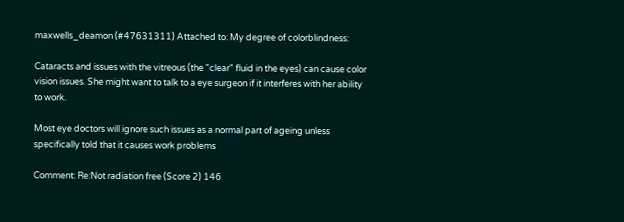maxwells_deamon (#47631311) Attached to: My degree of colorblindness:

Cataracts and issues with the vitreous (the "clear" fluid in the eyes) can cause color vision issues. She might want to talk to a eye surgeon if it interferes with her ability to work.

Most eye doctors will ignore such issues as a normal part of ageing unless specifically told that it causes work problems

Comment: Re:Not radiation free (Score 2) 146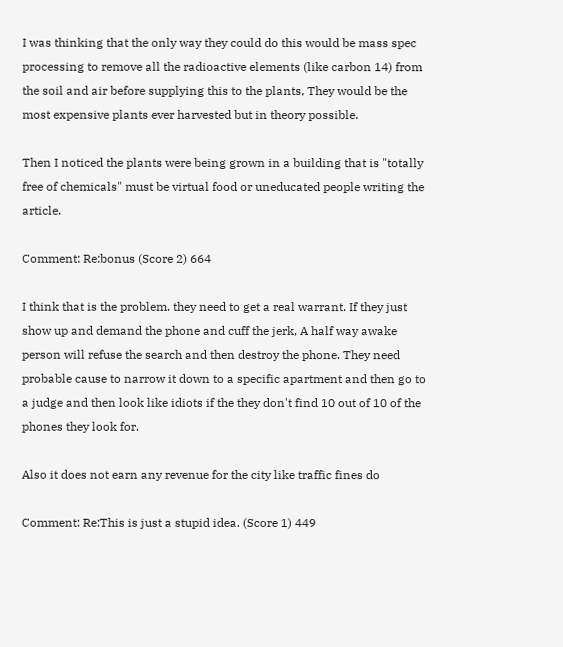I was thinking that the only way they could do this would be mass spec processing to remove all the radioactive elements (like carbon 14) from the soil and air before supplying this to the plants, They would be the most expensive plants ever harvested but in theory possible.

Then I noticed the plants were being grown in a building that is "totally free of chemicals" must be virtual food or uneducated people writing the article.

Comment: Re:bonus (Score 2) 664

I think that is the problem. they need to get a real warrant. If they just show up and demand the phone and cuff the jerk, A half way awake person will refuse the search and then destroy the phone. They need probable cause to narrow it down to a specific apartment and then go to a judge and then look like idiots if the they don't find 10 out of 10 of the phones they look for.

Also it does not earn any revenue for the city like traffic fines do

Comment: Re:This is just a stupid idea. (Score 1) 449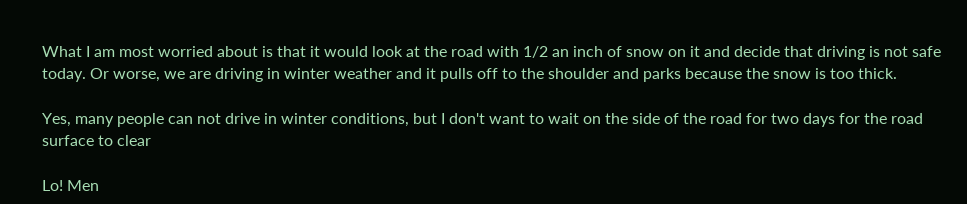What I am most worried about is that it would look at the road with 1/2 an inch of snow on it and decide that driving is not safe today. Or worse, we are driving in winter weather and it pulls off to the shoulder and parks because the snow is too thick.

Yes, many people can not drive in winter conditions, but I don't want to wait on the side of the road for two days for the road surface to clear

Lo! Men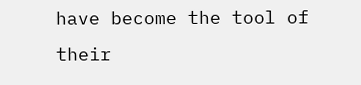have become the tool of their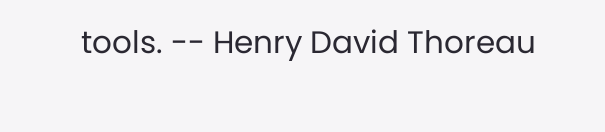tools. -- Henry David Thoreau